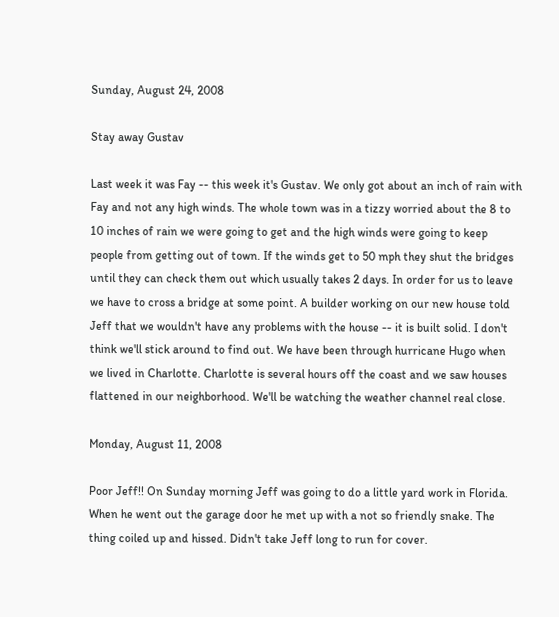Sunday, August 24, 2008

Stay away Gustav

Last week it was Fay -- this week it's Gustav. We only got about an inch of rain with Fay and not any high winds. The whole town was in a tizzy worried about the 8 to 10 inches of rain we were going to get and the high winds were going to keep people from getting out of town. If the winds get to 50 mph they shut the bridges until they can check them out which usually takes 2 days. In order for us to leave we have to cross a bridge at some point. A builder working on our new house told Jeff that we wouldn't have any problems with the house -- it is built solid. I don't think we'll stick around to find out. We have been through hurricane Hugo when we lived in Charlotte. Charlotte is several hours off the coast and we saw houses flattened in our neighborhood. We'll be watching the weather channel real close.

Monday, August 11, 2008

Poor Jeff!! On Sunday morning Jeff was going to do a little yard work in Florida. When he went out the garage door he met up with a not so friendly snake. The thing coiled up and hissed. Didn't take Jeff long to run for cover.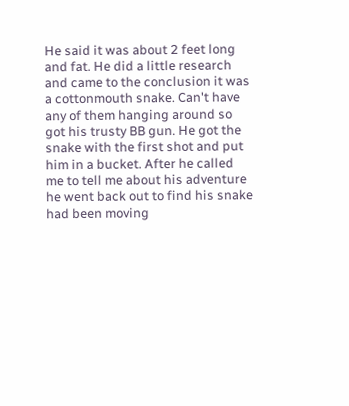He said it was about 2 feet long and fat. He did a little research and came to the conclusion it was a cottonmouth snake. Can't have any of them hanging around so got his trusty BB gun. He got the snake with the first shot and put him in a bucket. After he called me to tell me about his adventure he went back out to find his snake had been moving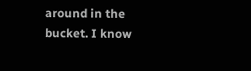around in the bucket. I know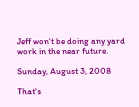Jeff won't be doing any yard work in the near future.

Sunday, August 3, 2008

That's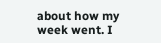about how my week went. I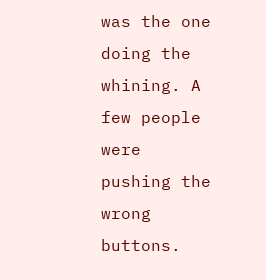was the one doing the whining. A few people were pushing the wrong buttons.